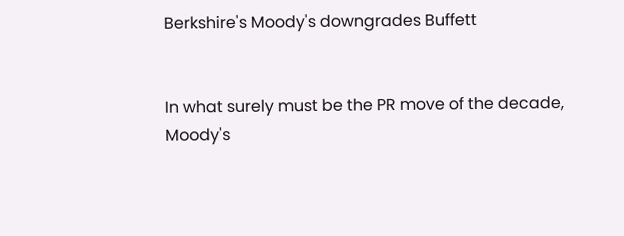Berkshire's Moody's downgrades Buffett


In what surely must be the PR move of the decade, Moody's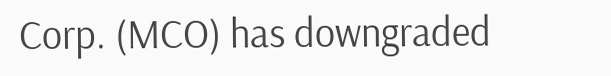Corp. (MCO) has downgraded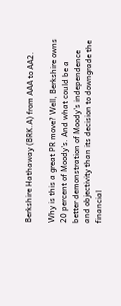Berkshire Hathaway (BRK.A) from AAA to AA2.

Why is this a great PR move? Well, Berkshire owns 20 percent of Moody's. And what could be a better demonstration of Moody's independence and objectivity than its decision to downgrade the financial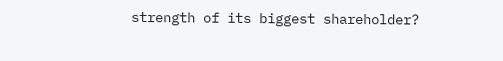strength of its biggest shareholder?